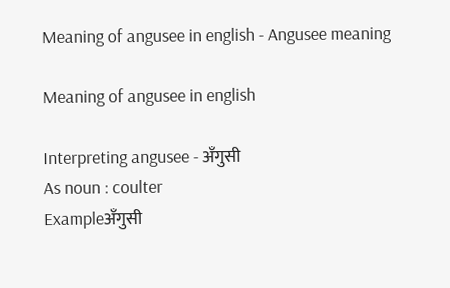Meaning of angusee in english - Angusee meaning

Meaning of angusee in english

Interpreting angusee - अँगुसी
As noun : coulter
Exampleअँगुसी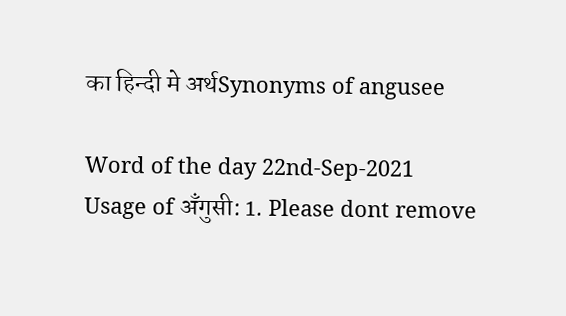का हिन्दी मे अर्थSynonyms of angusee

Word of the day 22nd-Sep-2021
Usage of अँगुसी: 1. Please dont remove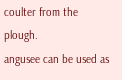coulter from the plough.
angusee can be used as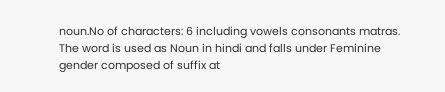noun.No of characters: 6 including vowels consonants matras. The word is used as Noun in hindi and falls under Feminine gender composed of suffix at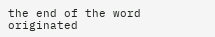the end of the word originated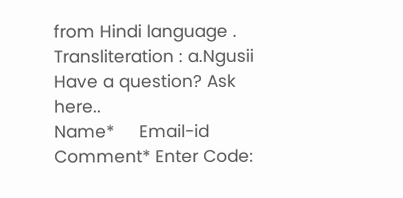from Hindi language . Transliteration : a.Ngusii
Have a question? Ask here..
Name*     Email-id    Comment* Enter Code: